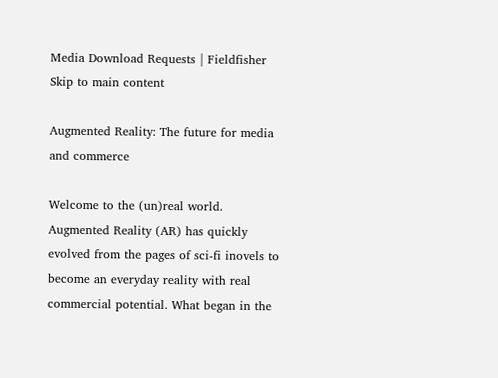Media Download Requests | Fieldfisher
Skip to main content

Augmented Reality: The future for media and commerce

Welcome to the (un)real world. Augmented Reality (AR) has quickly evolved from the pages of sci-fi inovels to become an everyday reality with real commercial potential. What began in the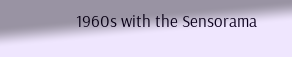1960s with the Sensorama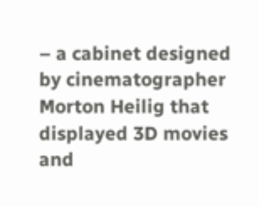– a cabinet designed by cinematographer Morton Heilig that displayed 3D movies and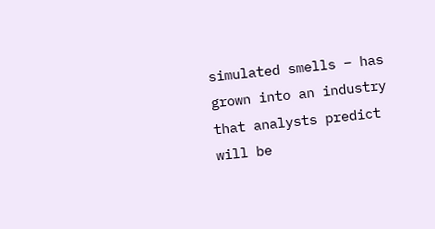simulated smells – has grown into an industry that analysts predict will be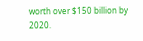worth over $150 billion by 2020.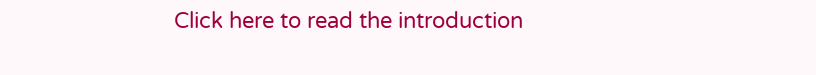Click here to read the introduction